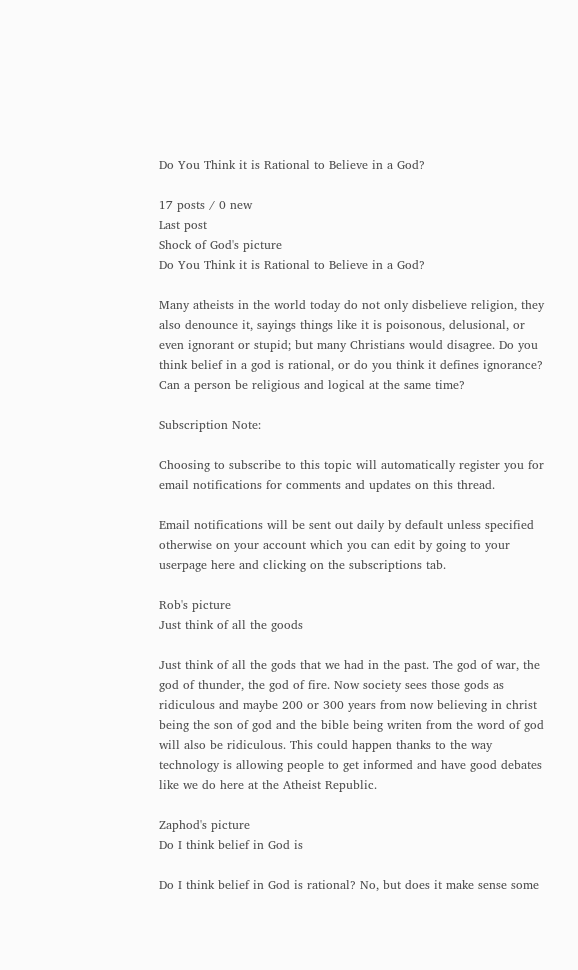Do You Think it is Rational to Believe in a God?

17 posts / 0 new
Last post
Shock of God's picture
Do You Think it is Rational to Believe in a God?

Many atheists in the world today do not only disbelieve religion, they also denounce it, sayings things like it is poisonous, delusional, or even ignorant or stupid; but many Christians would disagree. Do you think belief in a god is rational, or do you think it defines ignorance? Can a person be religious and logical at the same time?

Subscription Note:

Choosing to subscribe to this topic will automatically register you for email notifications for comments and updates on this thread.

Email notifications will be sent out daily by default unless specified otherwise on your account which you can edit by going to your userpage here and clicking on the subscriptions tab.

Rob's picture
Just think of all the goods

Just think of all the gods that we had in the past. The god of war, the god of thunder, the god of fire. Now society sees those gods as ridiculous and maybe 200 or 300 years from now believing in christ being the son of god and the bible being writen from the word of god will also be ridiculous. This could happen thanks to the way technology is allowing people to get informed and have good debates like we do here at the Atheist Republic.

Zaphod's picture
Do I think belief in God is

Do I think belief in God is rational? No, but does it make sense some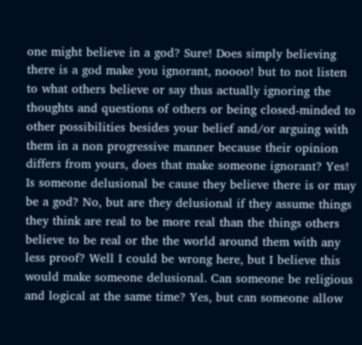one might believe in a god? Sure! Does simply believing there is a god make you ignorant, noooo! but to not listen to what others believe or say thus actually ignoring the thoughts and questions of others or being closed-minded to other possibilities besides your belief and/or arguing with them in a non progressive manner because their opinion differs from yours, does that make someone ignorant? Yes! Is someone delusional be cause they believe there is or may be a god? No, but are they delusional if they assume things they think are real to be more real than the things others believe to be real or the the world around them with any less proof? Well I could be wrong here, but I believe this would make someone delusional. Can someone be religious and logical at the same time? Yes, but can someone allow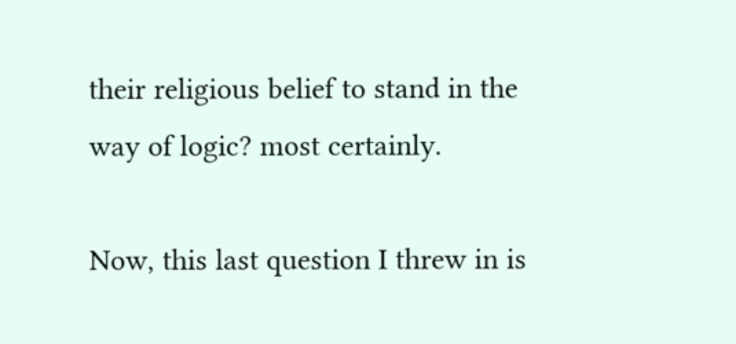their religious belief to stand in the way of logic? most certainly.

Now, this last question I threw in is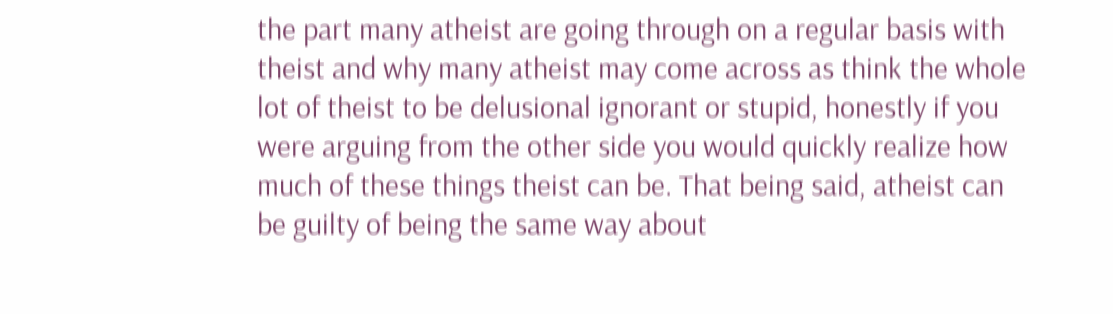the part many atheist are going through on a regular basis with theist and why many atheist may come across as think the whole lot of theist to be delusional ignorant or stupid, honestly if you were arguing from the other side you would quickly realize how much of these things theist can be. That being said, atheist can be guilty of being the same way about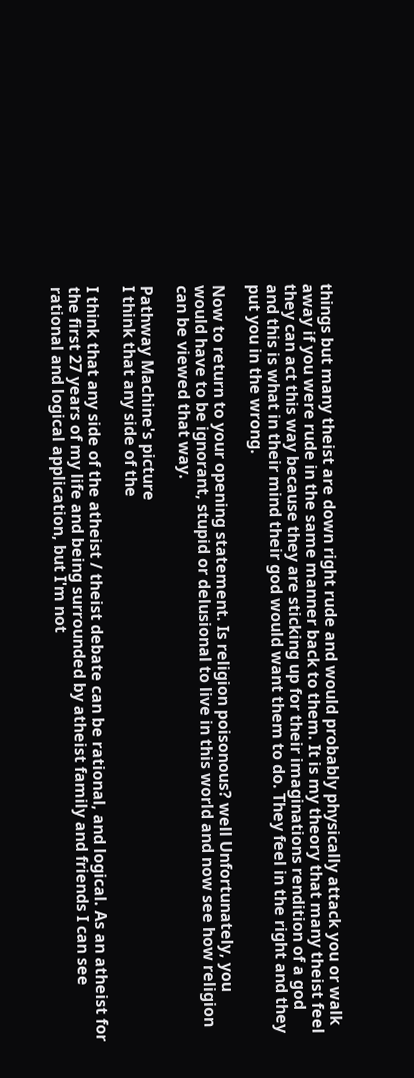things but many theist are down right rude and would probably physically attack you or walk away if you were rude in the same manner back to them. It is my theory that many theist feel they can act this way because they are sticking up for their imaginations rendition of a god and this is what in their mind their god would want them to do. They feel in the right and they put you in the wrong.

Now to return to your opening statement. Is religion poisonous? well Unfortunately, you would have to be ignorant, stupid or delusional to live in this world and now see how religion can be viewed that way.

Pathway Machine's picture
I think that any side of the

I think that any side of the atheist / theist debate can be rational, and logical. As an atheist for the first 27 years of my life and being surrounded by atheist family and friends I can see rational and logical application, but I'm not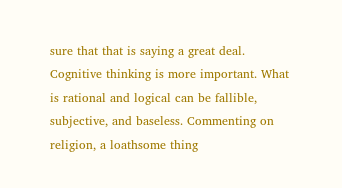sure that that is saying a great deal. Cognitive thinking is more important. What is rational and logical can be fallible, subjective, and baseless. Commenting on religion, a loathsome thing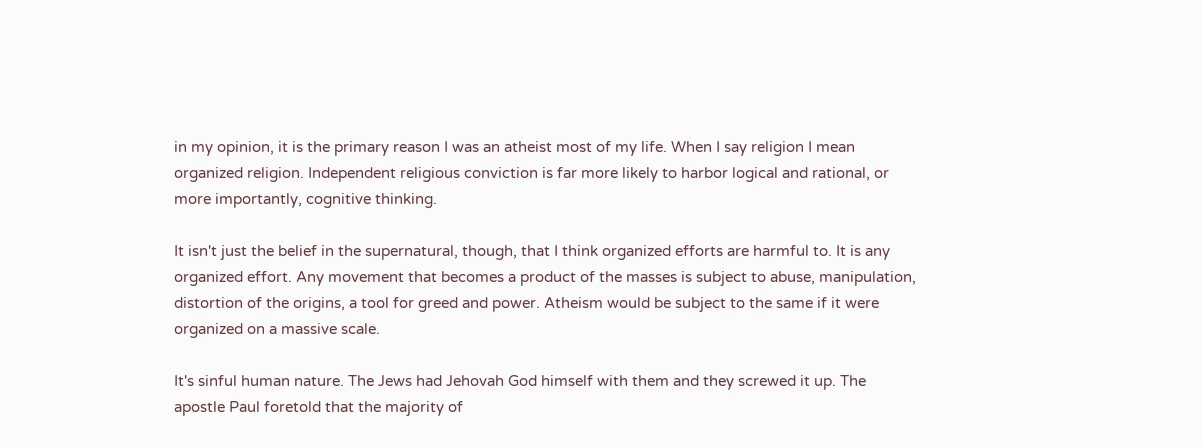in my opinion, it is the primary reason I was an atheist most of my life. When I say religion I mean organized religion. Independent religious conviction is far more likely to harbor logical and rational, or more importantly, cognitive thinking.

It isn't just the belief in the supernatural, though, that I think organized efforts are harmful to. It is any organized effort. Any movement that becomes a product of the masses is subject to abuse, manipulation, distortion of the origins, a tool for greed and power. Atheism would be subject to the same if it were organized on a massive scale.

It's sinful human nature. The Jews had Jehovah God himself with them and they screwed it up. The apostle Paul foretold that the majority of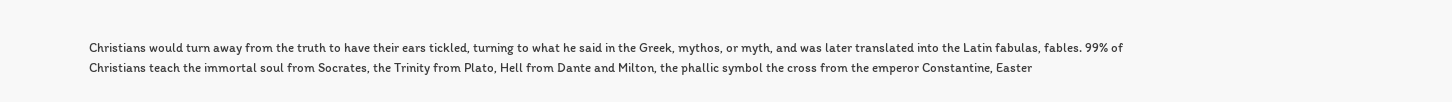Christians would turn away from the truth to have their ears tickled, turning to what he said in the Greek, mythos, or myth, and was later translated into the Latin fabulas, fables. 99% of Christians teach the immortal soul from Socrates, the Trinity from Plato, Hell from Dante and Milton, the phallic symbol the cross from the emperor Constantine, Easter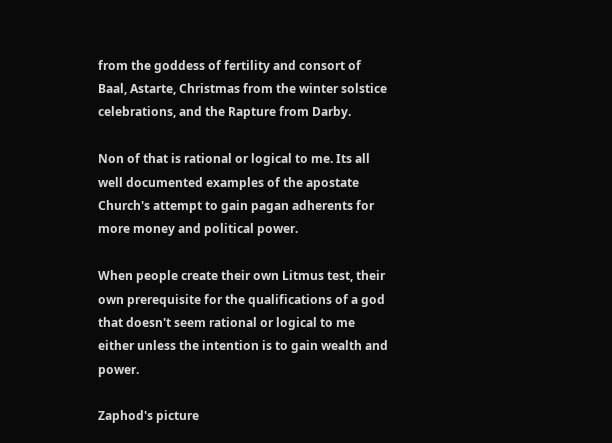from the goddess of fertility and consort of Baal, Astarte, Christmas from the winter solstice celebrations, and the Rapture from Darby.

Non of that is rational or logical to me. Its all well documented examples of the apostate Church's attempt to gain pagan adherents for more money and political power.

When people create their own Litmus test, their own prerequisite for the qualifications of a god that doesn't seem rational or logical to me either unless the intention is to gain wealth and power.

Zaphod's picture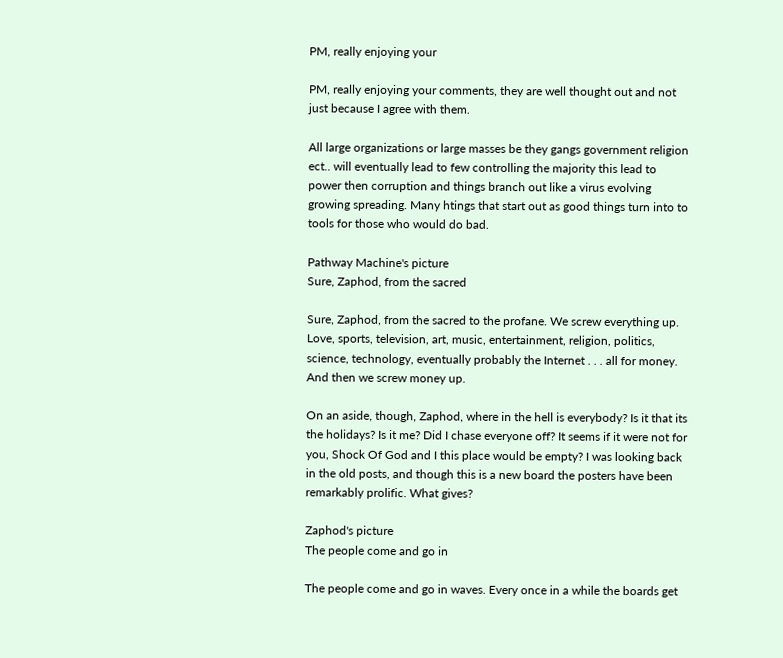PM, really enjoying your

PM, really enjoying your comments, they are well thought out and not just because I agree with them.

All large organizations or large masses be they gangs government religion ect.. will eventually lead to few controlling the majority this lead to power then corruption and things branch out like a virus evolving growing spreading. Many htings that start out as good things turn into to tools for those who would do bad.

Pathway Machine's picture
Sure, Zaphod, from the sacred

Sure, Zaphod, from the sacred to the profane. We screw everything up. Love, sports, television, art, music, entertainment, religion, politics, science, technology, eventually probably the Internet . . . all for money. And then we screw money up.

On an aside, though, Zaphod, where in the hell is everybody? Is it that its the holidays? Is it me? Did I chase everyone off? It seems if it were not for you, Shock Of God and I this place would be empty? I was looking back in the old posts, and though this is a new board the posters have been remarkably prolific. What gives?

Zaphod's picture
The people come and go in

The people come and go in waves. Every once in a while the boards get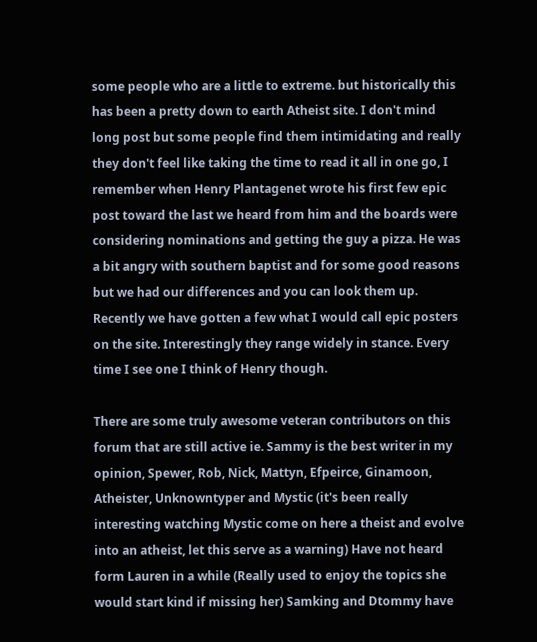some people who are a little to extreme. but historically this has been a pretty down to earth Atheist site. I don't mind long post but some people find them intimidating and really they don't feel like taking the time to read it all in one go, I remember when Henry Plantagenet wrote his first few epic post toward the last we heard from him and the boards were considering nominations and getting the guy a pizza. He was a bit angry with southern baptist and for some good reasons but we had our differences and you can look them up. Recently we have gotten a few what I would call epic posters on the site. Interestingly they range widely in stance. Every time I see one I think of Henry though.

There are some truly awesome veteran contributors on this forum that are still active ie. Sammy is the best writer in my opinion, Spewer, Rob, Nick, Mattyn, Efpeirce, Ginamoon, Atheister, Unknowntyper and Mystic (it's been really interesting watching Mystic come on here a theist and evolve into an atheist, let this serve as a warning) Have not heard form Lauren in a while (Really used to enjoy the topics she would start kind if missing her) Samking and Dtommy have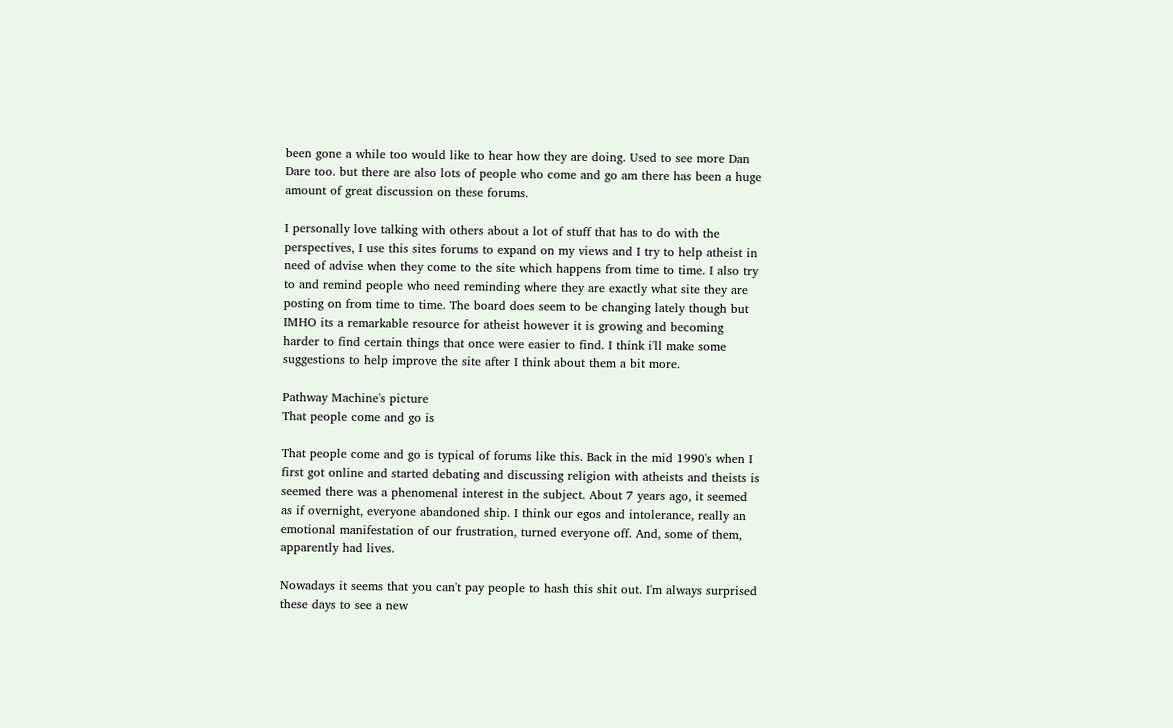been gone a while too would like to hear how they are doing. Used to see more Dan Dare too. but there are also lots of people who come and go am there has been a huge amount of great discussion on these forums.

I personally love talking with others about a lot of stuff that has to do with the perspectives, I use this sites forums to expand on my views and I try to help atheist in need of advise when they come to the site which happens from time to time. I also try to and remind people who need reminding where they are exactly what site they are posting on from time to time. The board does seem to be changing lately though but IMHO its a remarkable resource for atheist however it is growing and becoming harder to find certain things that once were easier to find. I think i'll make some suggestions to help improve the site after I think about them a bit more.

Pathway Machine's picture
That people come and go is

That people come and go is typical of forums like this. Back in the mid 1990's when I first got online and started debating and discussing religion with atheists and theists is seemed there was a phenomenal interest in the subject. About 7 years ago, it seemed as if overnight, everyone abandoned ship. I think our egos and intolerance, really an emotional manifestation of our frustration, turned everyone off. And, some of them, apparently had lives.

Nowadays it seems that you can't pay people to hash this shit out. I'm always surprised these days to see a new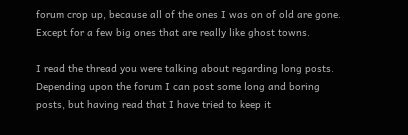forum crop up, because all of the ones I was on of old are gone. Except for a few big ones that are really like ghost towns.

I read the thread you were talking about regarding long posts. Depending upon the forum I can post some long and boring posts, but having read that I have tried to keep it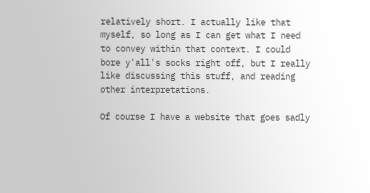relatively short. I actually like that myself, so long as I can get what I need to convey within that context. I could bore y'all's socks right off, but I really like discussing this stuff, and reading other interpretations.

Of course I have a website that goes sadly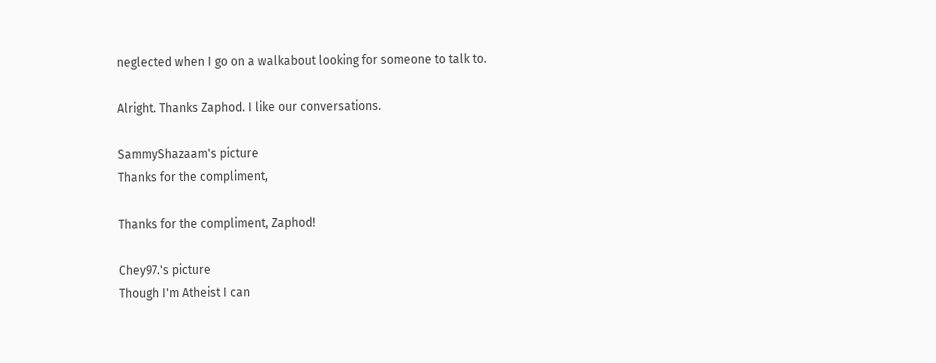neglected when I go on a walkabout looking for someone to talk to.

Alright. Thanks Zaphod. I like our conversations.

SammyShazaam's picture
Thanks for the compliment,

Thanks for the compliment, Zaphod!

Chey97.'s picture
Though I'm Atheist I can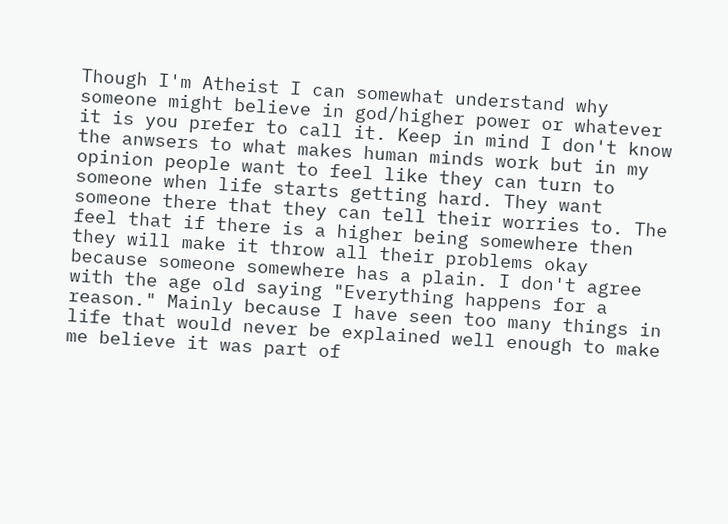Though I'm Atheist I can somewhat understand why someone might believe in god/higher power or whatever it is you prefer to call it. Keep in mind I don't know the anwsers to what makes human minds work but in my opinion people want to feel like they can turn to someone when life starts getting hard. They want someone there that they can tell their worries to. The feel that if there is a higher being somewhere then they will make it throw all their problems okay because someone somewhere has a plain. I don't agree with the age old saying "Everything happens for a reason." Mainly because I have seen too many things in life that would never be explained well enough to make me believe it was part of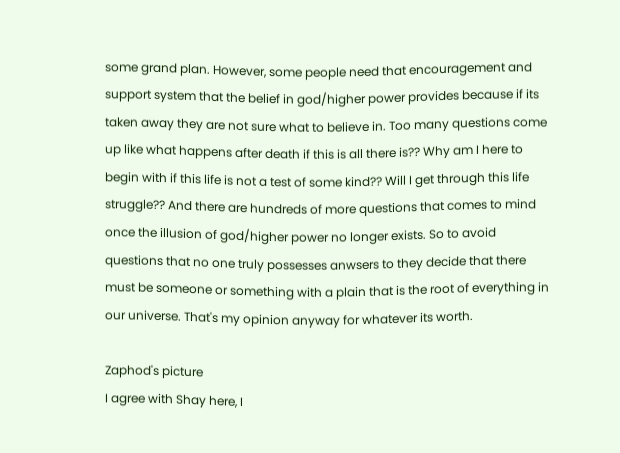some grand plan. However, some people need that encouragement and support system that the belief in god/higher power provides because if its taken away they are not sure what to believe in. Too many questions come up like what happens after death if this is all there is?? Why am I here to begin with if this life is not a test of some kind?? Will I get through this life struggle?? And there are hundreds of more questions that comes to mind once the illusion of god/higher power no longer exists. So to avoid questions that no one truly possesses anwsers to they decide that there must be someone or something with a plain that is the root of everything in our universe. That's my opinion anyway for whatever its worth.

Zaphod's picture
I agree with Shay here, I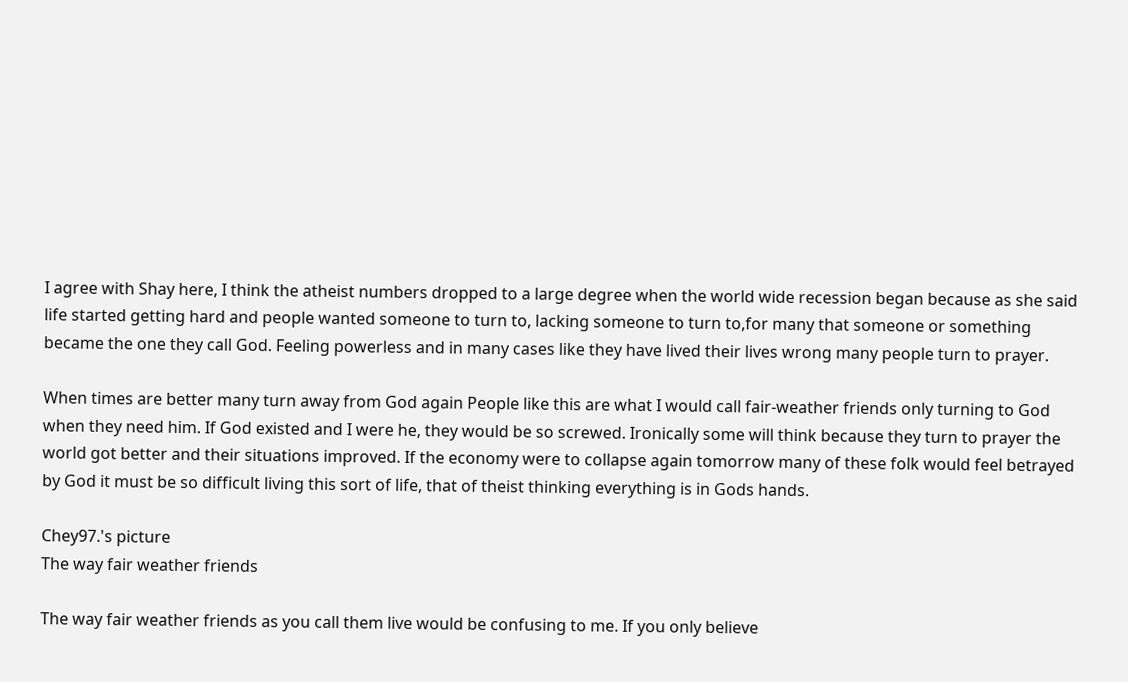I agree with Shay here, I think the atheist numbers dropped to a large degree when the world wide recession began because as she said life started getting hard and people wanted someone to turn to, lacking someone to turn to,for many that someone or something became the one they call God. Feeling powerless and in many cases like they have lived their lives wrong many people turn to prayer.

When times are better many turn away from God again People like this are what I would call fair-weather friends only turning to God when they need him. If God existed and I were he, they would be so screwed. Ironically some will think because they turn to prayer the world got better and their situations improved. If the economy were to collapse again tomorrow many of these folk would feel betrayed by God it must be so difficult living this sort of life, that of theist thinking everything is in Gods hands.

Chey97.'s picture
The way fair weather friends

The way fair weather friends as you call them live would be confusing to me. If you only believe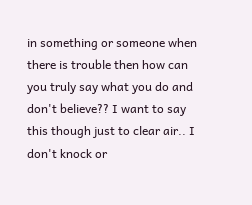in something or someone when there is trouble then how can you truly say what you do and don't believe?? I want to say this though just to clear air.. I don't knock or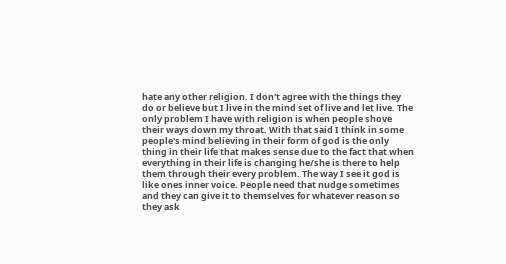hate any other religion. I don't agree with the things they do or believe but I live in the mind set of live and let live. The only problem I have with religion is when people shove their ways down my throat. With that said I think in some people's mind believing in their form of god is the only thing in their life that makes sense due to the fact that when everything in their life is changing he/she is there to help them through their every problem. The way I see it god is like ones inner voice. People need that nudge sometimes and they can give it to themselves for whatever reason so they ask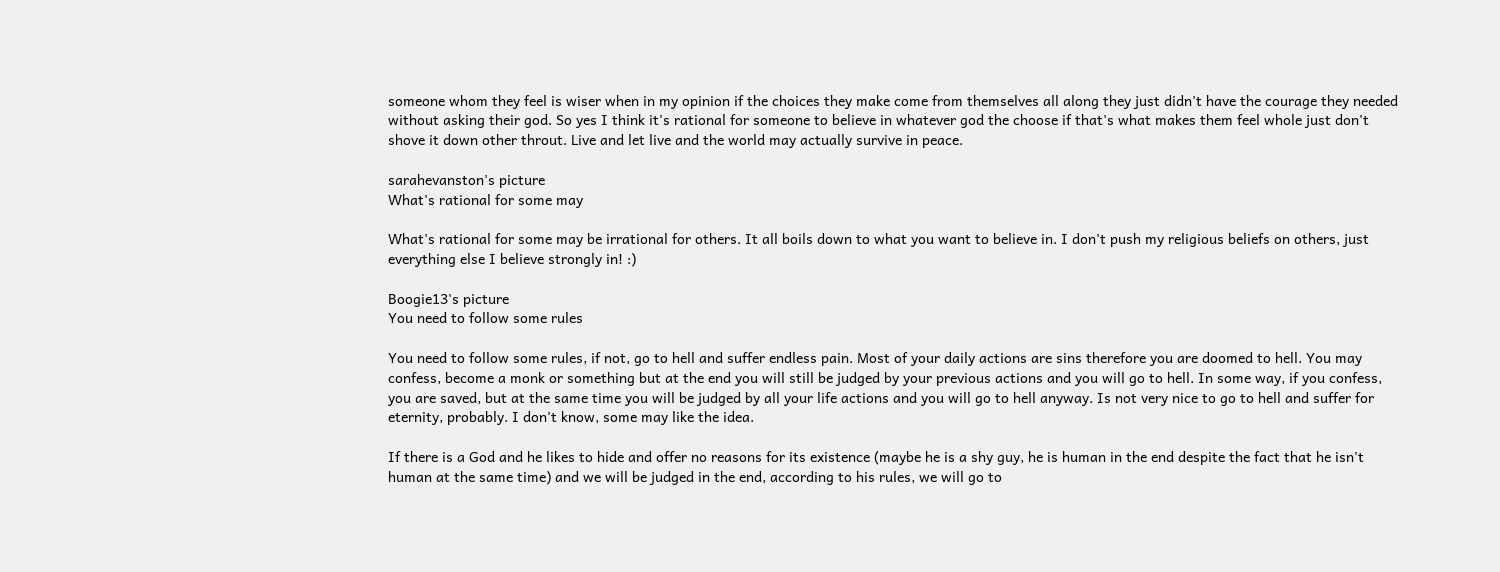someone whom they feel is wiser when in my opinion if the choices they make come from themselves all along they just didn't have the courage they needed without asking their god. So yes I think it's rational for someone to believe in whatever god the choose if that's what makes them feel whole just don't shove it down other throut. Live and let live and the world may actually survive in peace.

sarahevanston's picture
What's rational for some may

What's rational for some may be irrational for others. It all boils down to what you want to believe in. I don't push my religious beliefs on others, just everything else I believe strongly in! :)

Boogie13's picture
You need to follow some rules

You need to follow some rules, if not, go to hell and suffer endless pain. Most of your daily actions are sins therefore you are doomed to hell. You may confess, become a monk or something but at the end you will still be judged by your previous actions and you will go to hell. In some way, if you confess, you are saved, but at the same time you will be judged by all your life actions and you will go to hell anyway. Is not very nice to go to hell and suffer for eternity, probably. I don't know, some may like the idea.

If there is a God and he likes to hide and offer no reasons for its existence (maybe he is a shy guy, he is human in the end despite the fact that he isn't human at the same time) and we will be judged in the end, according to his rules, we will go to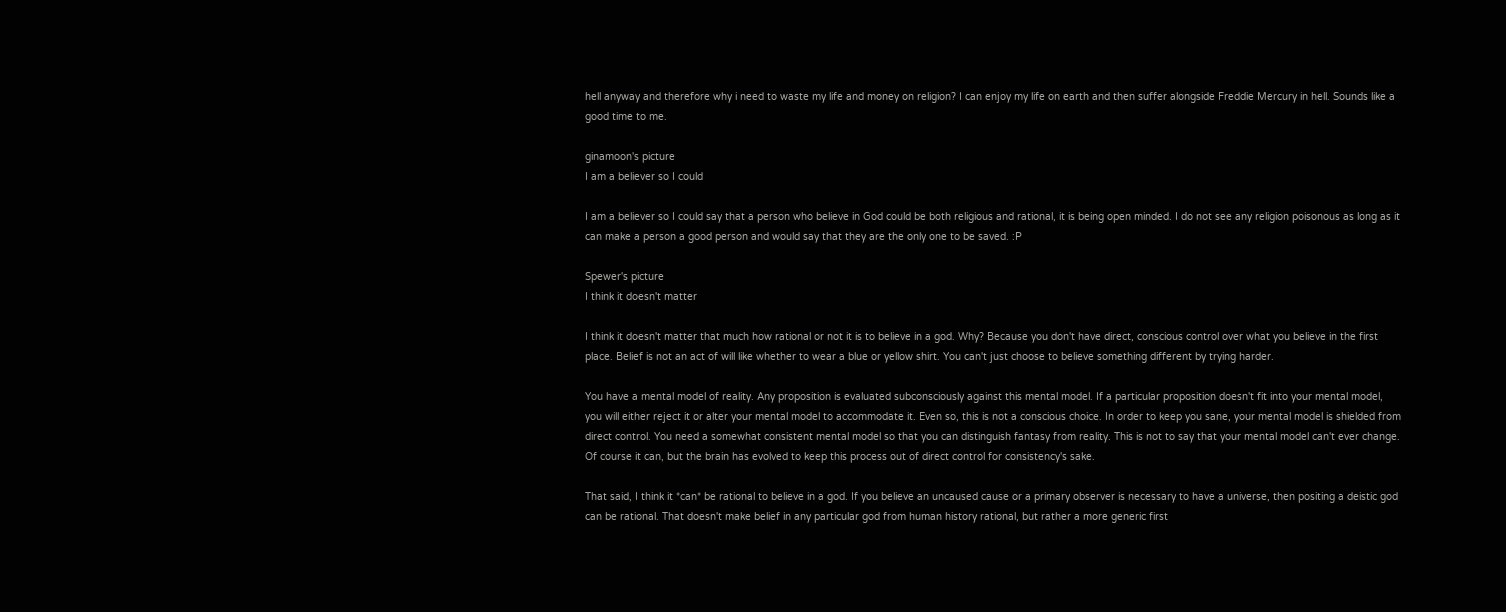hell anyway and therefore why i need to waste my life and money on religion? I can enjoy my life on earth and then suffer alongside Freddie Mercury in hell. Sounds like a good time to me.

ginamoon's picture
I am a believer so I could

I am a believer so I could say that a person who believe in God could be both religious and rational, it is being open minded. I do not see any religion poisonous as long as it can make a person a good person and would say that they are the only one to be saved. :P

Spewer's picture
I think it doesn't matter

I think it doesn't matter that much how rational or not it is to believe in a god. Why? Because you don't have direct, conscious control over what you believe in the first place. Belief is not an act of will like whether to wear a blue or yellow shirt. You can't just choose to believe something different by trying harder.

You have a mental model of reality. Any proposition is evaluated subconsciously against this mental model. If a particular proposition doesn't fit into your mental model, you will either reject it or alter your mental model to accommodate it. Even so, this is not a conscious choice. In order to keep you sane, your mental model is shielded from direct control. You need a somewhat consistent mental model so that you can distinguish fantasy from reality. This is not to say that your mental model can't ever change. Of course it can, but the brain has evolved to keep this process out of direct control for consistency's sake.

That said, I think it *can* be rational to believe in a god. If you believe an uncaused cause or a primary observer is necessary to have a universe, then positing a deistic god can be rational. That doesn't make belief in any particular god from human history rational, but rather a more generic first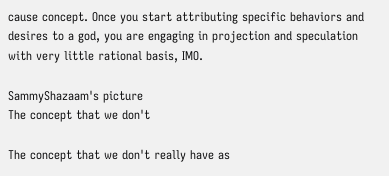cause concept. Once you start attributing specific behaviors and desires to a god, you are engaging in projection and speculation with very little rational basis, IMO.

SammyShazaam's picture
The concept that we don't

The concept that we don't really have as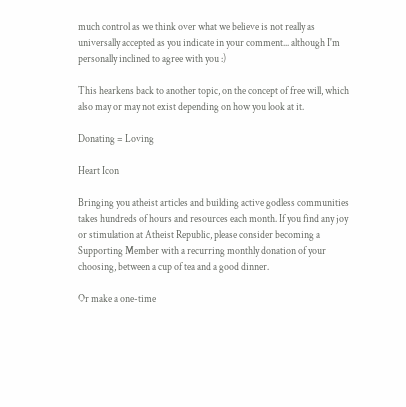much control as we think over what we believe is not really as universally accepted as you indicate in your comment... although I'm personally inclined to agree with you :)

This hearkens back to another topic, on the concept of free will, which also may or may not exist depending on how you look at it.

Donating = Loving

Heart Icon

Bringing you atheist articles and building active godless communities takes hundreds of hours and resources each month. If you find any joy or stimulation at Atheist Republic, please consider becoming a Supporting Member with a recurring monthly donation of your choosing, between a cup of tea and a good dinner.

Or make a one-time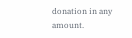donation in any amount.